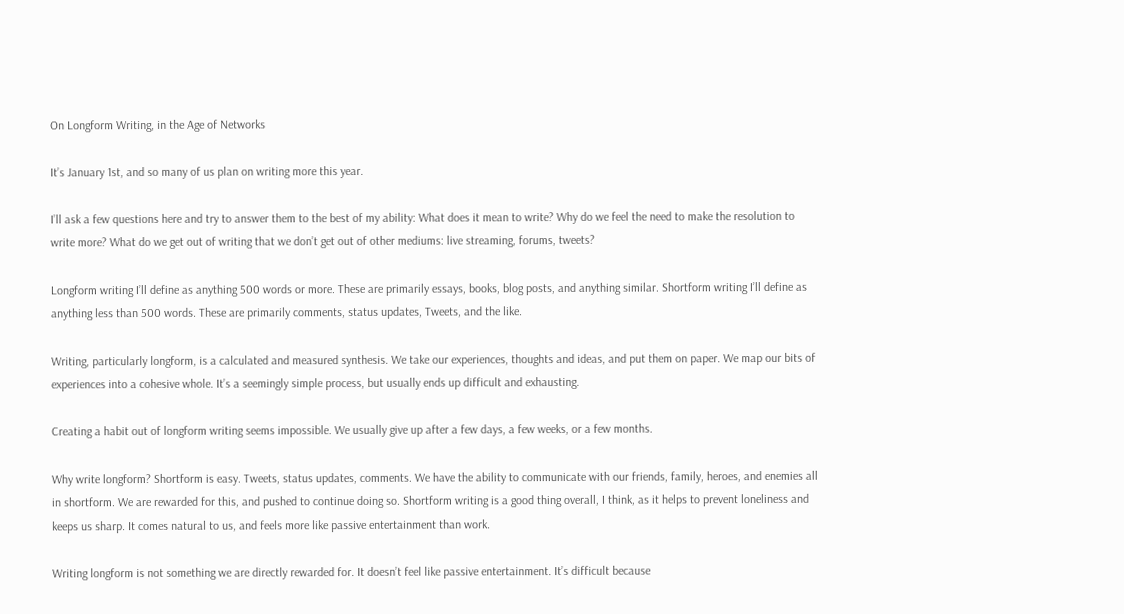On Longform Writing, in the Age of Networks

It’s January 1st, and so many of us plan on writing more this year.

I’ll ask a few questions here and try to answer them to the best of my ability: What does it mean to write? Why do we feel the need to make the resolution to write more? What do we get out of writing that we don’t get out of other mediums: live streaming, forums, tweets?

Longform writing I’ll define as anything 500 words or more. These are primarily essays, books, blog posts, and anything similar. Shortform writing I’ll define as anything less than 500 words. These are primarily comments, status updates, Tweets, and the like.

Writing, particularly longform, is a calculated and measured synthesis. We take our experiences, thoughts and ideas, and put them on paper. We map our bits of experiences into a cohesive whole. It’s a seemingly simple process, but usually ends up difficult and exhausting.

Creating a habit out of longform writing seems impossible. We usually give up after a few days, a few weeks, or a few months.

Why write longform? Shortform is easy. Tweets, status updates, comments. We have the ability to communicate with our friends, family, heroes, and enemies all in shortform. We are rewarded for this, and pushed to continue doing so. Shortform writing is a good thing overall, I think, as it helps to prevent loneliness and keeps us sharp. It comes natural to us, and feels more like passive entertainment than work.

Writing longform is not something we are directly rewarded for. It doesn’t feel like passive entertainment. It’s difficult because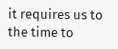it requires us to the time to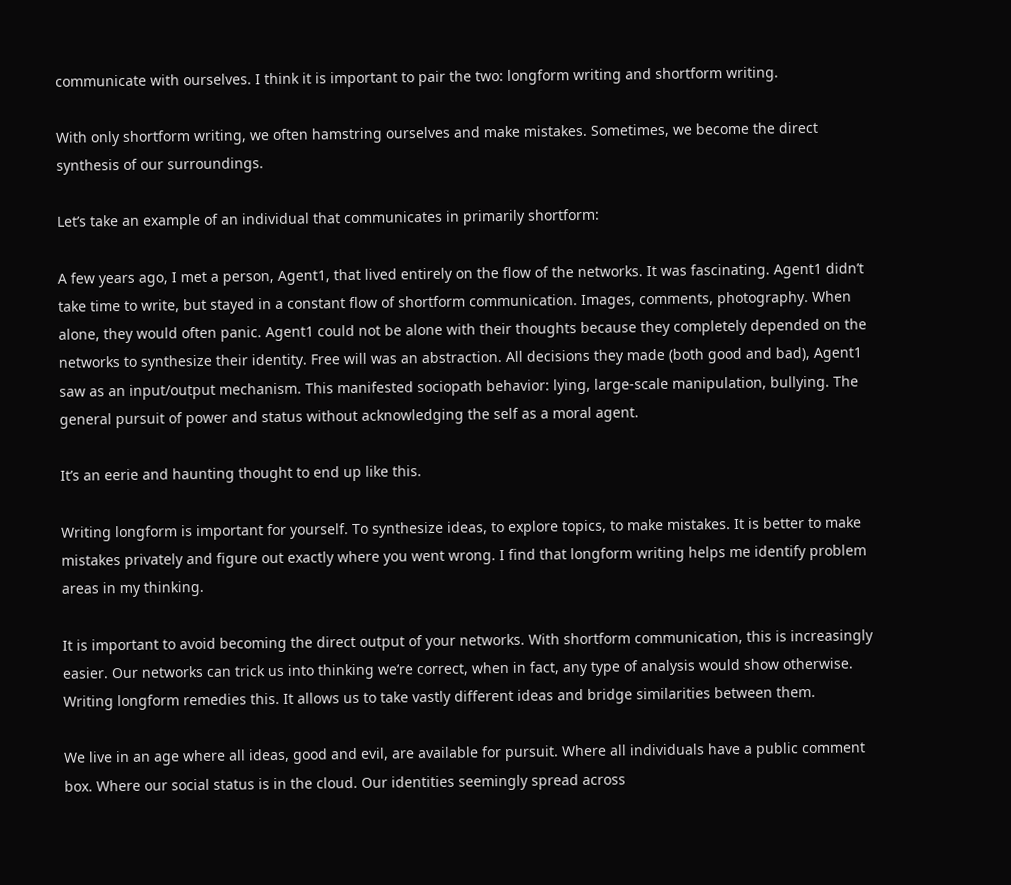communicate with ourselves. I think it is important to pair the two: longform writing and shortform writing.

With only shortform writing, we often hamstring ourselves and make mistakes. Sometimes, we become the direct synthesis of our surroundings.

Let’s take an example of an individual that communicates in primarily shortform:

A few years ago, I met a person, Agent1, that lived entirely on the flow of the networks. It was fascinating. Agent1 didn’t take time to write, but stayed in a constant flow of shortform communication. Images, comments, photography. When alone, they would often panic. Agent1 could not be alone with their thoughts because they completely depended on the networks to synthesize their identity. Free will was an abstraction. All decisions they made (both good and bad), Agent1 saw as an input/output mechanism. This manifested sociopath behavior: lying, large-scale manipulation, bullying. The general pursuit of power and status without acknowledging the self as a moral agent.

It’s an eerie and haunting thought to end up like this.

Writing longform is important for yourself. To synthesize ideas, to explore topics, to make mistakes. It is better to make mistakes privately and figure out exactly where you went wrong. I find that longform writing helps me identify problem areas in my thinking.

It is important to avoid becoming the direct output of your networks. With shortform communication, this is increasingly easier. Our networks can trick us into thinking we’re correct, when in fact, any type of analysis would show otherwise. Writing longform remedies this. It allows us to take vastly different ideas and bridge similarities between them.

We live in an age where all ideas, good and evil, are available for pursuit. Where all individuals have a public comment box. Where our social status is in the cloud. Our identities seemingly spread across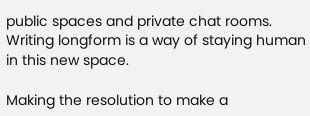public spaces and private chat rooms. Writing longform is a way of staying human in this new space.

Making the resolution to make a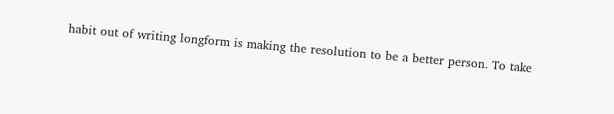habit out of writing longform is making the resolution to be a better person. To take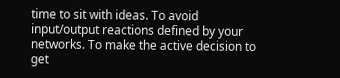time to sit with ideas. To avoid input/output reactions defined by your networks. To make the active decision to get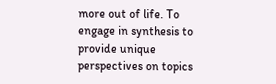more out of life. To engage in synthesis to provide unique perspectives on topics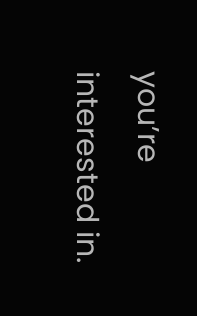you’re interested in.